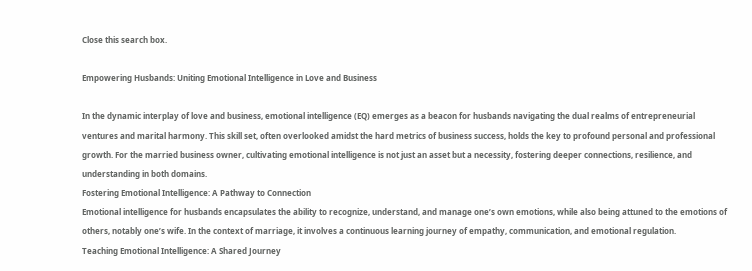Close this search box.

Empowering Husbands: Uniting Emotional Intelligence in Love and Business

In the dynamic interplay of love and business, emotional intelligence (EQ) emerges as a beacon for husbands navigating the dual realms of entrepreneurial ventures and marital harmony. This skill set, often overlooked amidst the hard metrics of business success, holds the key to profound personal and professional growth. For the married business owner, cultivating emotional intelligence is not just an asset but a necessity, fostering deeper connections, resilience, and understanding in both domains.
Fostering Emotional Intelligence: A Pathway to Connection
Emotional intelligence for husbands encapsulates the ability to recognize, understand, and manage one’s own emotions, while also being attuned to the emotions of others, notably one’s wife. In the context of marriage, it involves a continuous learning journey of empathy, communication, and emotional regulation.
Teaching Emotional Intelligence: A Shared Journey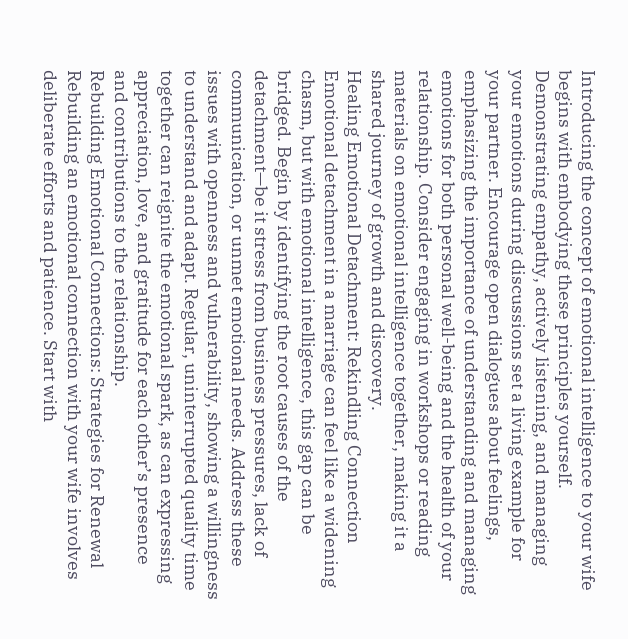Introducing the concept of emotional intelligence to your wife begins with embodying these principles yourself. Demonstrating empathy, actively listening, and managing your emotions during discussions set a living example for your partner. Encourage open dialogues about feelings, emphasizing the importance of understanding and managing emotions for both personal well-being and the health of your relationship. Consider engaging in workshops or reading materials on emotional intelligence together, making it a shared journey of growth and discovery.
Healing Emotional Detachment: Rekindling Connection
Emotional detachment in a marriage can feel like a widening chasm, but with emotional intelligence, this gap can be bridged. Begin by identifying the root causes of the detachment—be it stress from business pressures, lack of communication, or unmet emotional needs. Address these issues with openness and vulnerability, showing a willingness to understand and adapt. Regular, uninterrupted quality time together can reignite the emotional spark, as can expressing appreciation, love, and gratitude for each other’s presence and contributions to the relationship.
Rebuilding Emotional Connections: Strategies for Renewal
Rebuilding an emotional connection with your wife involves deliberate efforts and patience. Start with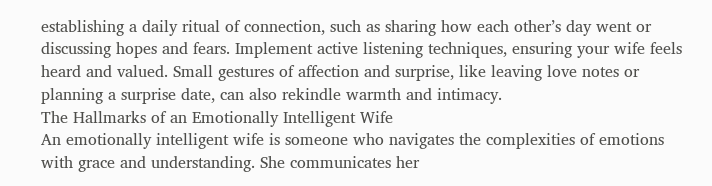establishing a daily ritual of connection, such as sharing how each other’s day went or discussing hopes and fears. Implement active listening techniques, ensuring your wife feels heard and valued. Small gestures of affection and surprise, like leaving love notes or planning a surprise date, can also rekindle warmth and intimacy.
The Hallmarks of an Emotionally Intelligent Wife
An emotionally intelligent wife is someone who navigates the complexities of emotions with grace and understanding. She communicates her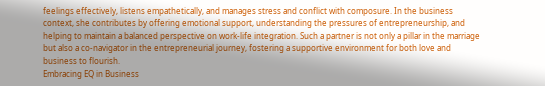feelings effectively, listens empathetically, and manages stress and conflict with composure. In the business context, she contributes by offering emotional support, understanding the pressures of entrepreneurship, and helping to maintain a balanced perspective on work-life integration. Such a partner is not only a pillar in the marriage but also a co-navigator in the entrepreneurial journey, fostering a supportive environment for both love and business to flourish.
Embracing EQ in Business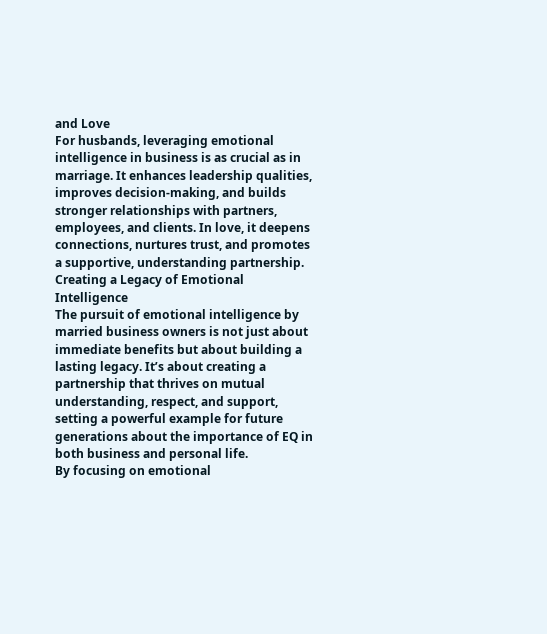and Love
For husbands, leveraging emotional intelligence in business is as crucial as in marriage. It enhances leadership qualities, improves decision-making, and builds stronger relationships with partners, employees, and clients. In love, it deepens connections, nurtures trust, and promotes a supportive, understanding partnership.
Creating a Legacy of Emotional Intelligence
The pursuit of emotional intelligence by married business owners is not just about immediate benefits but about building a lasting legacy. It’s about creating a partnership that thrives on mutual understanding, respect, and support, setting a powerful example for future generations about the importance of EQ in both business and personal life.
By focusing on emotional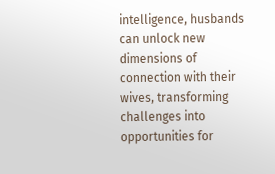intelligence, husbands can unlock new dimensions of connection with their wives, transforming challenges into opportunities for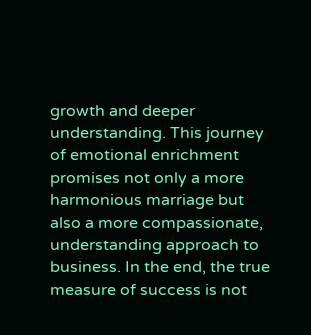growth and deeper understanding. This journey of emotional enrichment promises not only a more harmonious marriage but also a more compassionate, understanding approach to business. In the end, the true measure of success is not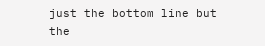just the bottom line but the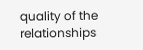quality of the relationships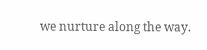we nurture along the way.